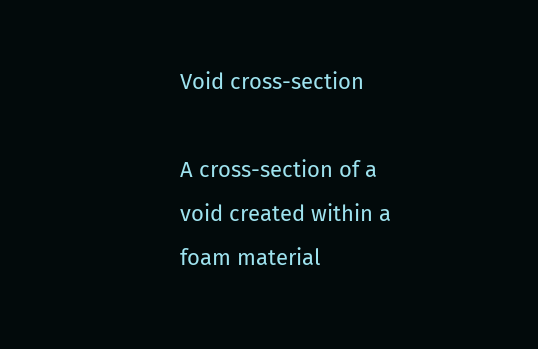Void cross-section

A cross-section of a void created within a foam material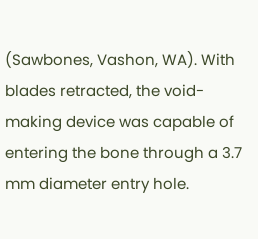(Sawbones, Vashon, WA). With blades retracted, the void-making device was capable of entering the bone through a 3.7 mm diameter entry hole.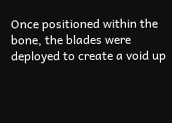Once positioned within the bone, the blades were deployed to create a void up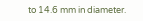to 14.6 mm in diameter.